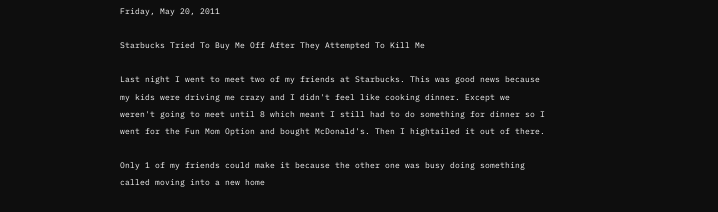Friday, May 20, 2011

Starbucks Tried To Buy Me Off After They Attempted To Kill Me

Last night I went to meet two of my friends at Starbucks. This was good news because my kids were driving me crazy and I didn't feel like cooking dinner. Except we weren't going to meet until 8 which meant I still had to do something for dinner so I went for the Fun Mom Option and bought McDonald's. Then I hightailed it out of there.

Only 1 of my friends could make it because the other one was busy doing something called moving into a new home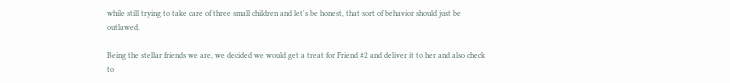while still trying to take care of three small children and let's be honest, that sort of behavior should just be outlawed.

Being the stellar friends we are, we decided we would get a treat for Friend #2 and deliver it to her and also check to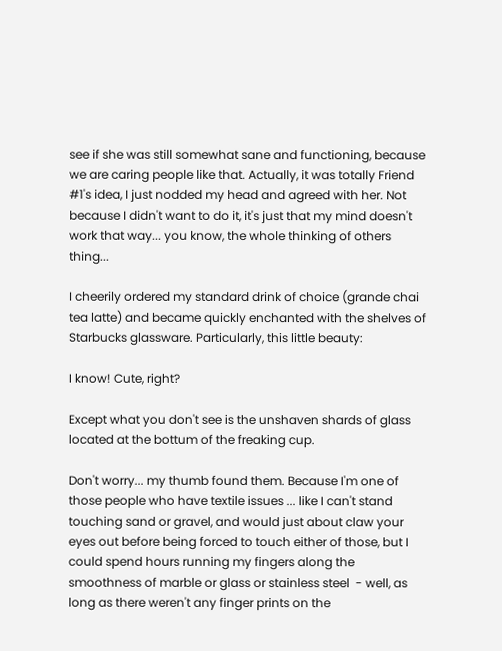see if she was still somewhat sane and functioning, because we are caring people like that. Actually, it was totally Friend #1's idea, I just nodded my head and agreed with her. Not because I didn't want to do it, it's just that my mind doesn't work that way... you know, the whole thinking of others thing...

I cheerily ordered my standard drink of choice (grande chai tea latte) and became quickly enchanted with the shelves of Starbucks glassware. Particularly, this little beauty:

I know! Cute, right?

Except what you don't see is the unshaven shards of glass located at the bottum of the freaking cup.

Don't worry... my thumb found them. Because I'm one of those people who have textile issues ... like I can't stand touching sand or gravel, and would just about claw your eyes out before being forced to touch either of those, but I could spend hours running my fingers along the smoothness of marble or glass or stainless steel  - well, as long as there weren't any finger prints on the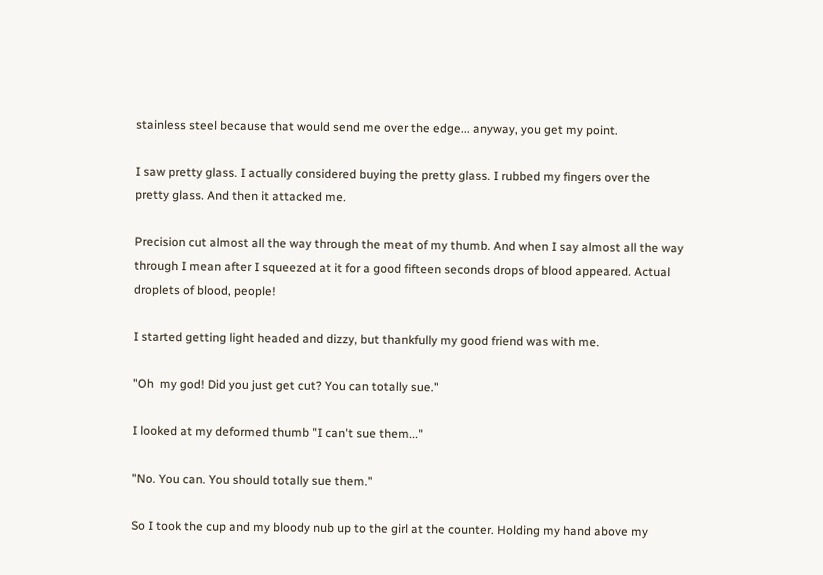stainless steel because that would send me over the edge... anyway, you get my point.

I saw pretty glass. I actually considered buying the pretty glass. I rubbed my fingers over the pretty glass. And then it attacked me.

Precision cut almost all the way through the meat of my thumb. And when I say almost all the way through I mean after I squeezed at it for a good fifteen seconds drops of blood appeared. Actual droplets of blood, people!

I started getting light headed and dizzy, but thankfully my good friend was with me.

"Oh  my god! Did you just get cut? You can totally sue."

I looked at my deformed thumb "I can't sue them..."

"No. You can. You should totally sue them."

So I took the cup and my bloody nub up to the girl at the counter. Holding my hand above my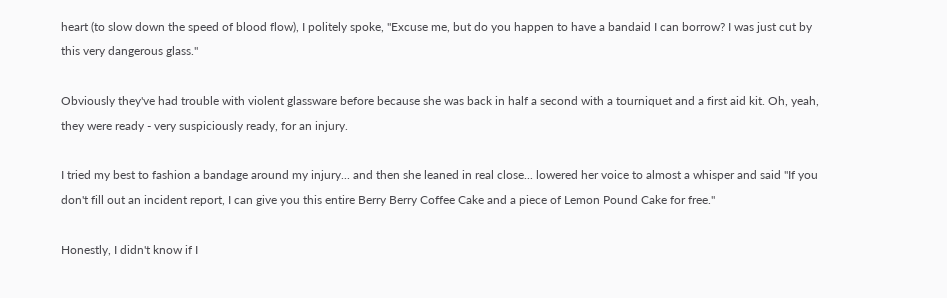heart (to slow down the speed of blood flow), I politely spoke, "Excuse me, but do you happen to have a bandaid I can borrow? I was just cut by this very dangerous glass."

Obviously they've had trouble with violent glassware before because she was back in half a second with a tourniquet and a first aid kit. Oh, yeah, they were ready - very suspiciously ready, for an injury.

I tried my best to fashion a bandage around my injury... and then she leaned in real close... lowered her voice to almost a whisper and said "If you don't fill out an incident report, I can give you this entire Berry Berry Coffee Cake and a piece of Lemon Pound Cake for free."

Honestly, I didn't know if I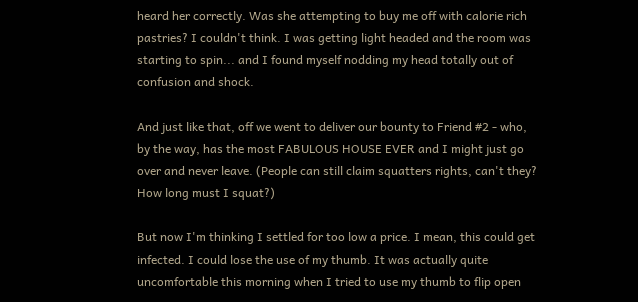heard her correctly. Was she attempting to buy me off with calorie rich pastries? I couldn't think. I was getting light headed and the room was starting to spin... and I found myself nodding my head totally out of confusion and shock.

And just like that, off we went to deliver our bounty to Friend #2 - who, by the way, has the most FABULOUS HOUSE EVER and I might just go over and never leave. (People can still claim squatters rights, can't they? How long must I squat?)

But now I'm thinking I settled for too low a price. I mean, this could get infected. I could lose the use of my thumb. It was actually quite uncomfortable this morning when I tried to use my thumb to flip open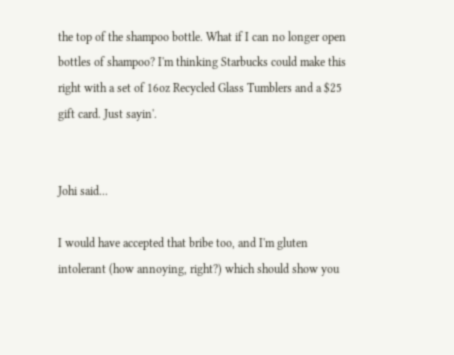the top of the shampoo bottle. What if I can no longer open bottles of shampoo? I'm thinking Starbucks could make this right with a set of 16oz Recycled Glass Tumblers and a $25 gift card. Just sayin'.


Johi said...

I would have accepted that bribe too, and I'm gluten intolerant (how annoying, right?) which should show you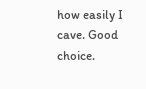how easily I cave. Good choice.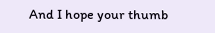And I hope your thumb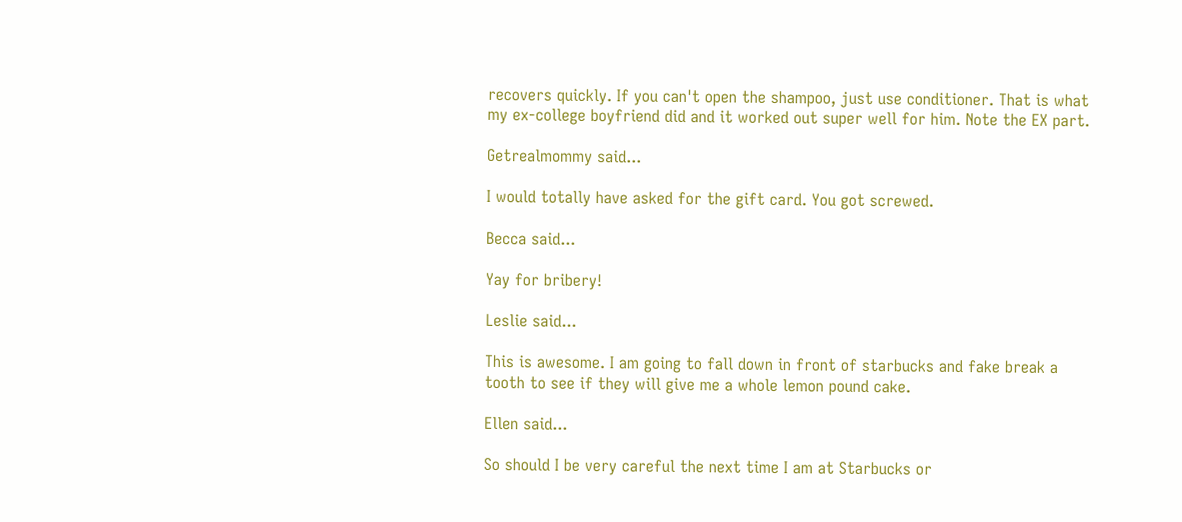recovers quickly. If you can't open the shampoo, just use conditioner. That is what my ex-college boyfriend did and it worked out super well for him. Note the EX part.

Getrealmommy said...

I would totally have asked for the gift card. You got screwed.

Becca said...

Yay for bribery!

Leslie said...

This is awesome. I am going to fall down in front of starbucks and fake break a tooth to see if they will give me a whole lemon pound cake.

Ellen said...

So should I be very careful the next time I am at Starbucks or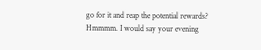go for it and reap the potential rewards? Hmmmm. I would say your evening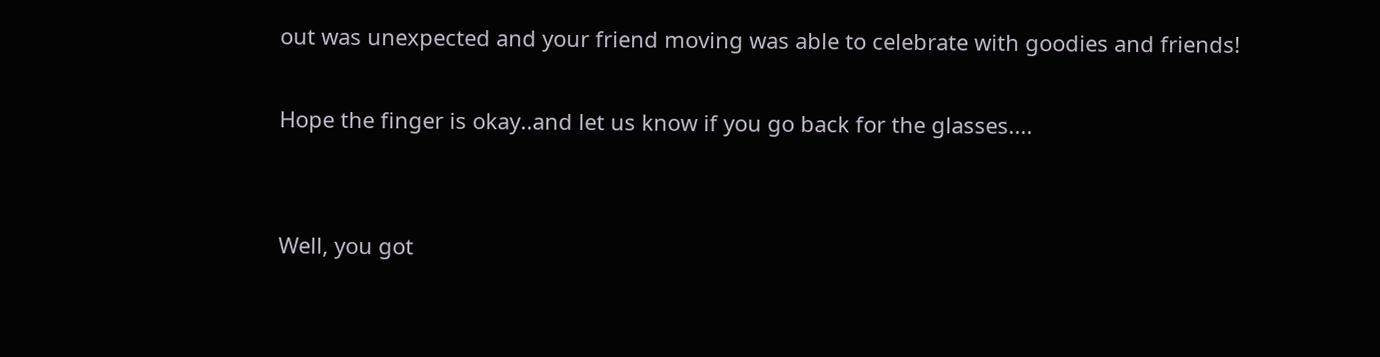out was unexpected and your friend moving was able to celebrate with goodies and friends!

Hope the finger is okay..and let us know if you go back for the glasses....


Well, you got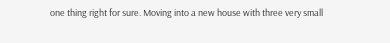one thing right for sure. Moving into a new house with three very small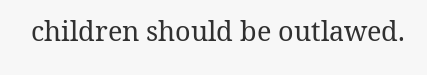children should be outlawed.